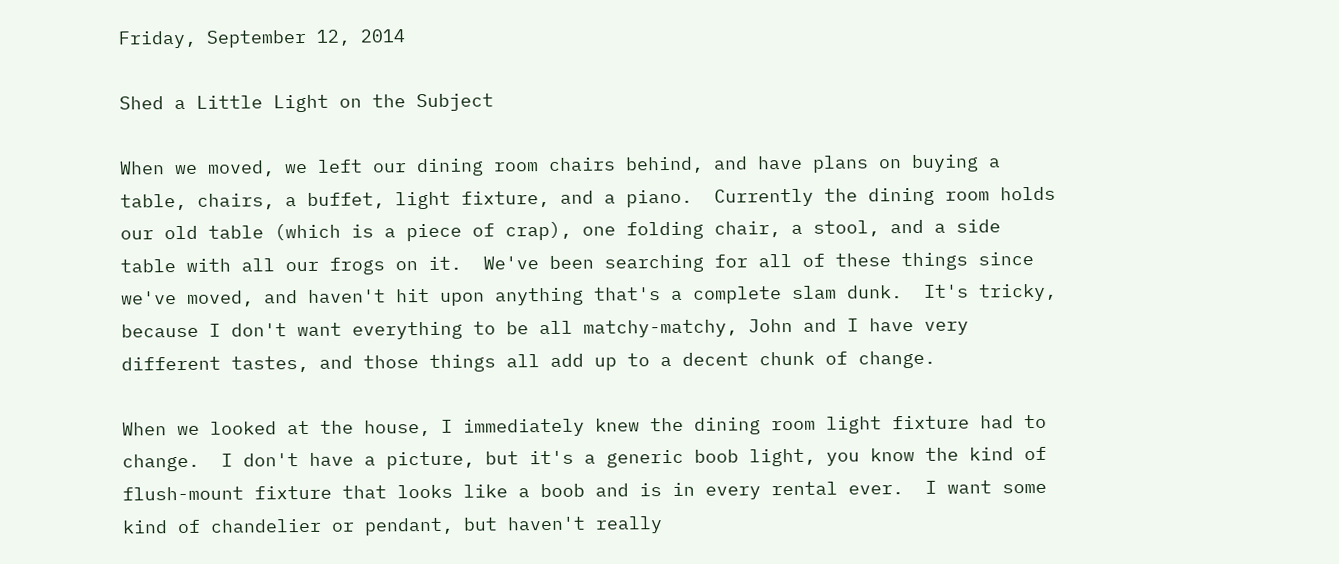Friday, September 12, 2014

Shed a Little Light on the Subject

When we moved, we left our dining room chairs behind, and have plans on buying a table, chairs, a buffet, light fixture, and a piano.  Currently the dining room holds our old table (which is a piece of crap), one folding chair, a stool, and a side table with all our frogs on it.  We've been searching for all of these things since we've moved, and haven't hit upon anything that's a complete slam dunk.  It's tricky, because I don't want everything to be all matchy-matchy, John and I have very different tastes, and those things all add up to a decent chunk of change.

When we looked at the house, I immediately knew the dining room light fixture had to change.  I don't have a picture, but it's a generic boob light, you know the kind of flush-mount fixture that looks like a boob and is in every rental ever.  I want some kind of chandelier or pendant, but haven't really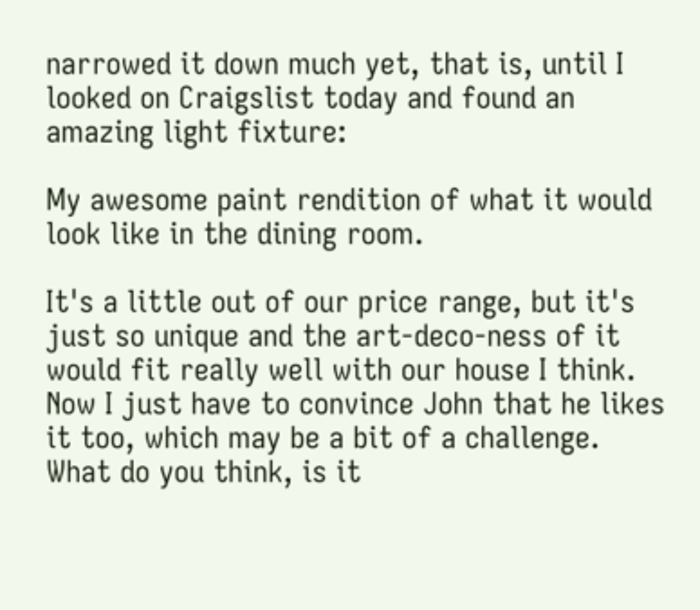narrowed it down much yet, that is, until I looked on Craigslist today and found an amazing light fixture:

My awesome paint rendition of what it would look like in the dining room.

It's a little out of our price range, but it's just so unique and the art-deco-ness of it would fit really well with our house I think.  Now I just have to convince John that he likes it too, which may be a bit of a challenge.  What do you think, is it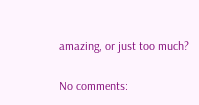amazing, or just too much?

No comments: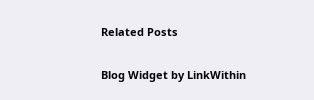Related Posts

Blog Widget by LinkWithin